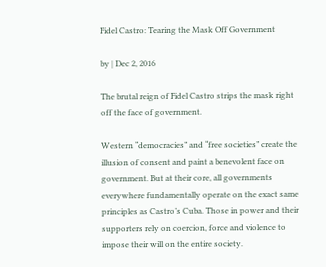Fidel Castro: Tearing the Mask Off Government

by | Dec 2, 2016

The brutal reign of Fidel Castro strips the mask right off the face of government.

Western “democracies” and “free societies” create the illusion of consent and paint a benevolent face on government. But at their core, all governments everywhere fundamentally operate on the exact same principles as Castro’s Cuba. Those in power and their supporters rely on coercion, force and violence to impose their will on the entire society.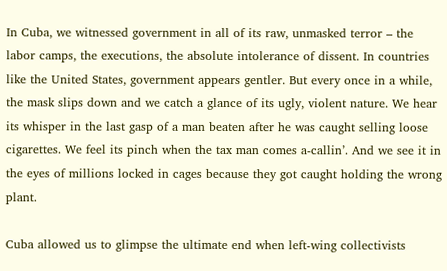In Cuba, we witnessed government in all of its raw, unmasked terror – the labor camps, the executions, the absolute intolerance of dissent. In countries like the United States, government appears gentler. But every once in a while, the mask slips down and we catch a glance of its ugly, violent nature. We hear its whisper in the last gasp of a man beaten after he was caught selling loose cigarettes. We feel its pinch when the tax man comes a-callin’. And we see it in the eyes of millions locked in cages because they got caught holding the wrong plant.

Cuba allowed us to glimpse the ultimate end when left-wing collectivists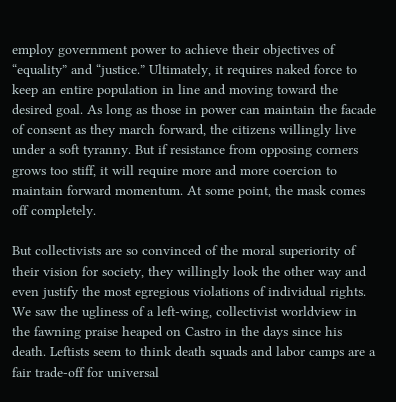employ government power to achieve their objectives of “equality” and “justice.” Ultimately, it requires naked force to keep an entire population in line and moving toward the desired goal. As long as those in power can maintain the facade of consent as they march forward, the citizens willingly live under a soft tyranny. But if resistance from opposing corners grows too stiff, it will require more and more coercion to maintain forward momentum. At some point, the mask comes off completely.

But collectivists are so convinced of the moral superiority of their vision for society, they willingly look the other way and even justify the most egregious violations of individual rights. We saw the ugliness of a left-wing, collectivist worldview in the fawning praise heaped on Castro in the days since his death. Leftists seem to think death squads and labor camps are a fair trade-off for universal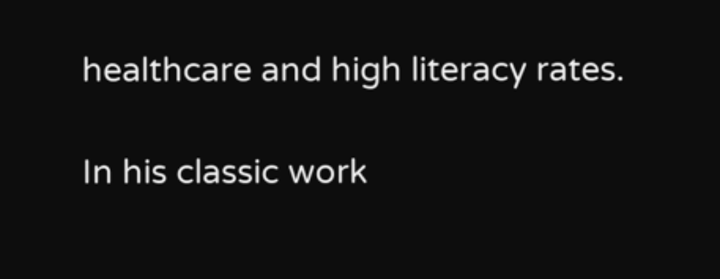healthcare and high literacy rates.

In his classic work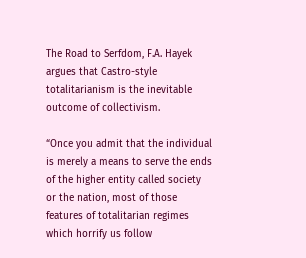The Road to Serfdom, F.A. Hayek argues that Castro-style totalitarianism is the inevitable outcome of collectivism.

“Once you admit that the individual is merely a means to serve the ends of the higher entity called society or the nation, most of those features of totalitarian regimes which horrify us follow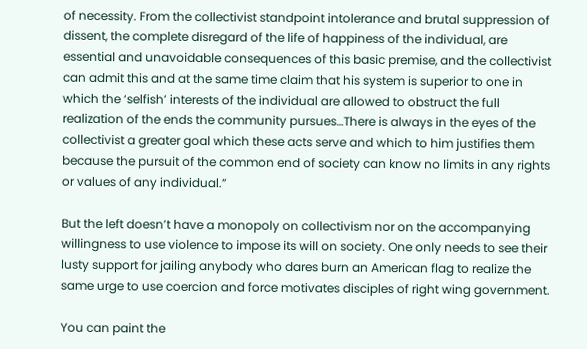of necessity. From the collectivist standpoint intolerance and brutal suppression of dissent, the complete disregard of the life of happiness of the individual, are essential and unavoidable consequences of this basic premise, and the collectivist can admit this and at the same time claim that his system is superior to one in which the ‘selfish’ interests of the individual are allowed to obstruct the full realization of the ends the community pursues…There is always in the eyes of the collectivist a greater goal which these acts serve and which to him justifies them because the pursuit of the common end of society can know no limits in any rights or values of any individual.”

But the left doesn’t have a monopoly on collectivism nor on the accompanying willingness to use violence to impose its will on society. One only needs to see their lusty support for jailing anybody who dares burn an American flag to realize the same urge to use coercion and force motivates disciples of right wing government.

You can paint the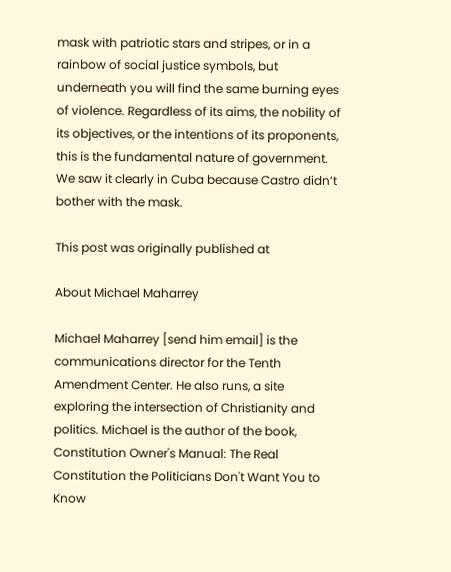mask with patriotic stars and stripes, or in a rainbow of social justice symbols, but underneath you will find the same burning eyes of violence. Regardless of its aims, the nobility of its objectives, or the intentions of its proponents, this is the fundamental nature of government. We saw it clearly in Cuba because Castro didn’t bother with the mask.

This post was originally published at

About Michael Maharrey

Michael Maharrey [send him email] is the communications director for the Tenth Amendment Center. He also runs, a site exploring the intersection of Christianity and politics. Michael is the author of the book, Constitution Owner's Manual: The Real Constitution the Politicians Don't Want You to Know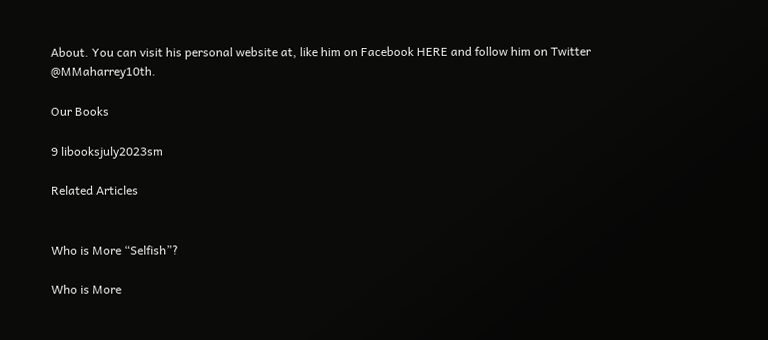About. You can visit his personal website at, like him on Facebook HERE and follow him on Twitter @MMaharrey10th.

Our Books

9 libooksjuly2023sm

Related Articles


Who is More “Selfish”?

Who is More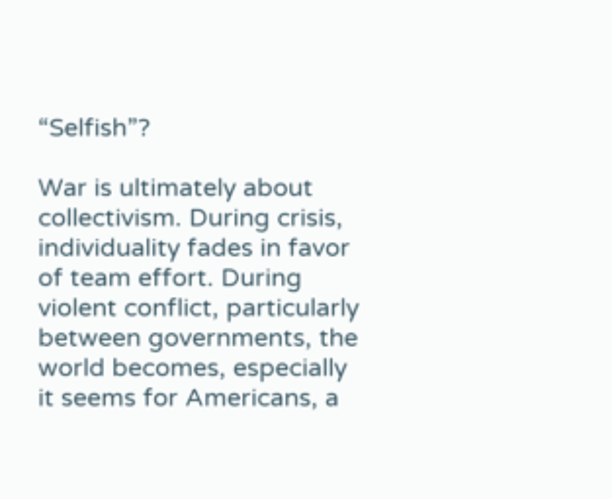“Selfish”?

War is ultimately about collectivism. During crisis, individuality fades in favor of team effort. During violent conflict, particularly between governments, the world becomes, especially it seems for Americans, a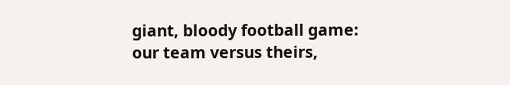giant, bloody football game: our team versus theirs,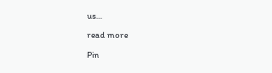us...

read more

Pin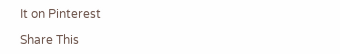It on Pinterest

Share This